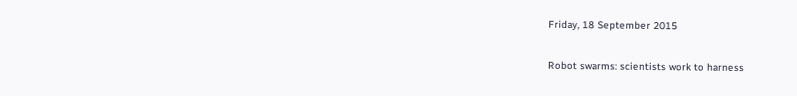Friday, 18 September 2015

Robot swarms: scientists work to harness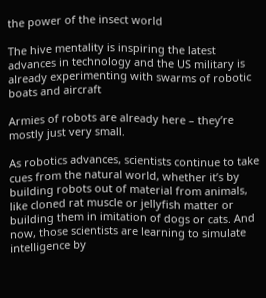the power of the insect world

The hive mentality is inspiring the latest advances in technology and the US military is already experimenting with swarms of robotic boats and aircraft

Armies of robots are already here – they’re mostly just very small.

As robotics advances, scientists continue to take cues from the natural world, whether it’s by building robots out of material from animals, like cloned rat muscle or jellyfish matter or building them in imitation of dogs or cats. And now, those scientists are learning to simulate intelligence by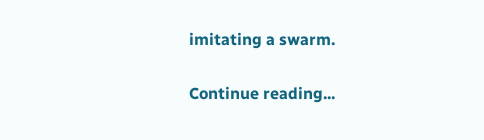imitating a swarm.

Continue reading...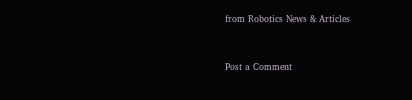from Robotics News & Articles


Post a Comment